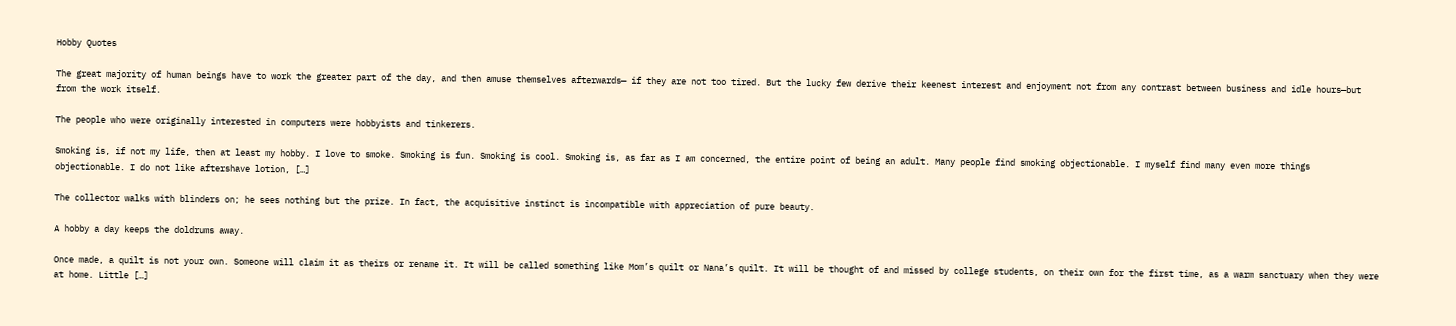Hobby Quotes

The great majority of human beings have to work the greater part of the day, and then amuse themselves afterwards— if they are not too tired. But the lucky few derive their keenest interest and enjoyment not from any contrast between business and idle hours—but from the work itself.

The people who were originally interested in computers were hobbyists and tinkerers.

Smoking is, if not my life, then at least my hobby. I love to smoke. Smoking is fun. Smoking is cool. Smoking is, as far as I am concerned, the entire point of being an adult. Many people find smoking objectionable. I myself find many even more things objectionable. I do not like aftershave lotion, […]

The collector walks with blinders on; he sees nothing but the prize. In fact, the acquisitive instinct is incompatible with appreciation of pure beauty.

A hobby a day keeps the doldrums away.

Once made, a quilt is not your own. Someone will claim it as theirs or rename it. It will be called something like Mom’s quilt or Nana’s quilt. It will be thought of and missed by college students, on their own for the first time, as a warm sanctuary when they were at home. Little […]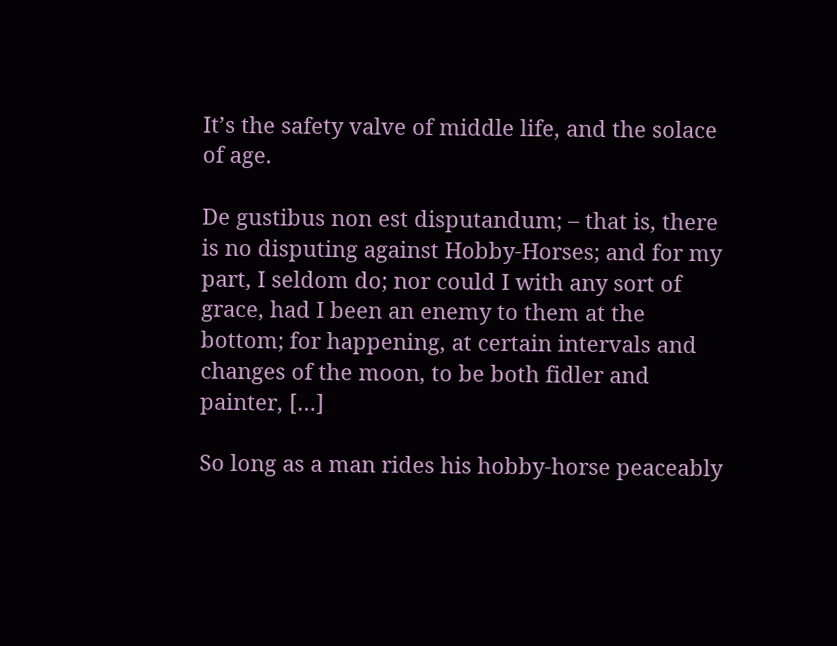It’s the safety valve of middle life, and the solace of age.

De gustibus non est disputandum; – that is, there is no disputing against Hobby-Horses; and for my part, I seldom do; nor could I with any sort of grace, had I been an enemy to them at the bottom; for happening, at certain intervals and changes of the moon, to be both fidler and painter, […]

So long as a man rides his hobby-horse peaceably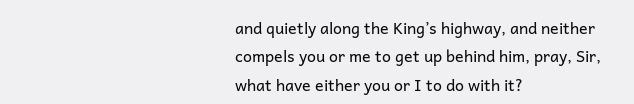and quietly along the King’s highway, and neither compels you or me to get up behind him, pray, Sir, what have either you or I to do with it?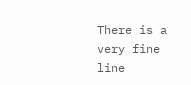There is a very fine line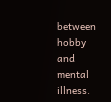between hobby and mental illness.